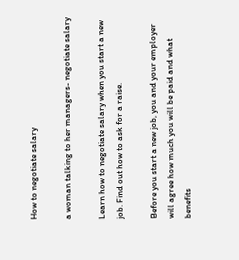How to negotiate salary

a woman talking to her managers- negotiate salary

Learn how to negotiate salary when you start a new job. Find out how to ask for a raise.

Before you start a new job, you and your employer will agree how much you will be paid and what benefits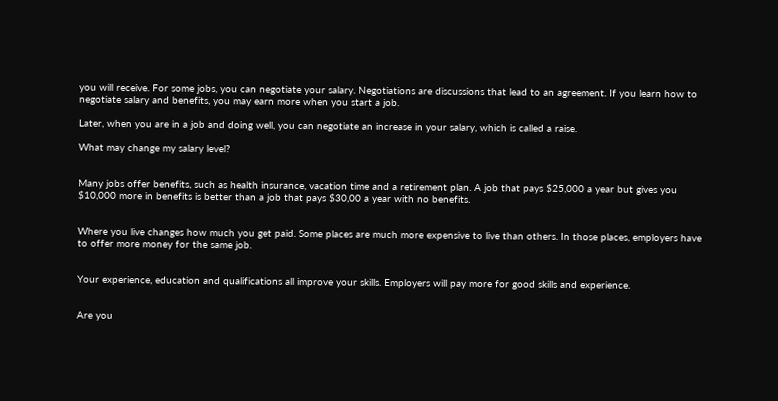you will receive. For some jobs, you can negotiate your salary. Negotiations are discussions that lead to an agreement. If you learn how to negotiate salary and benefits, you may earn more when you start a job.

Later, when you are in a job and doing well, you can negotiate an increase in your salary, which is called a raise.

What may change my salary level?


Many jobs offer benefits, such as health insurance, vacation time and a retirement plan. A job that pays $25,000 a year but gives you $10,000 more in benefits is better than a job that pays $30,00 a year with no benefits.


Where you live changes how much you get paid. Some places are much more expensive to live than others. In those places, employers have to offer more money for the same job.


Your experience, education and qualifications all improve your skills. Employers will pay more for good skills and experience.


Are you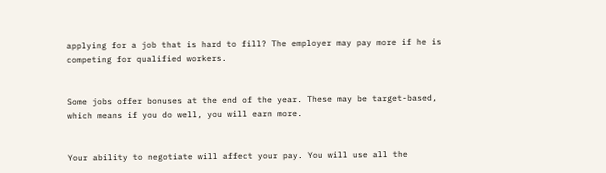applying for a job that is hard to fill? The employer may pay more if he is competing for qualified workers.


Some jobs offer bonuses at the end of the year. These may be target-based, which means if you do well, you will earn more.


Your ability to negotiate will affect your pay. You will use all the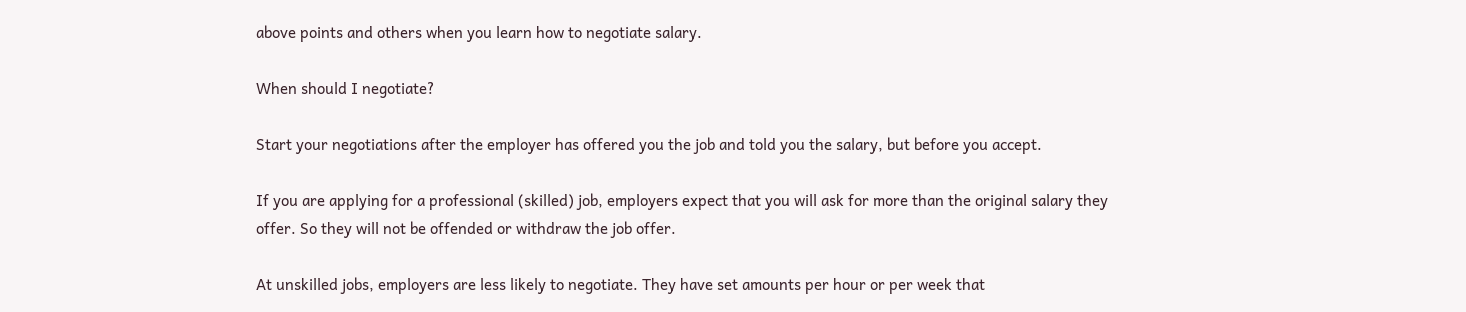above points and others when you learn how to negotiate salary.

When should I negotiate?

Start your negotiations after the employer has offered you the job and told you the salary, but before you accept.

If you are applying for a professional (skilled) job, employers expect that you will ask for more than the original salary they offer. So they will not be offended or withdraw the job offer.

At unskilled jobs, employers are less likely to negotiate. They have set amounts per hour or per week that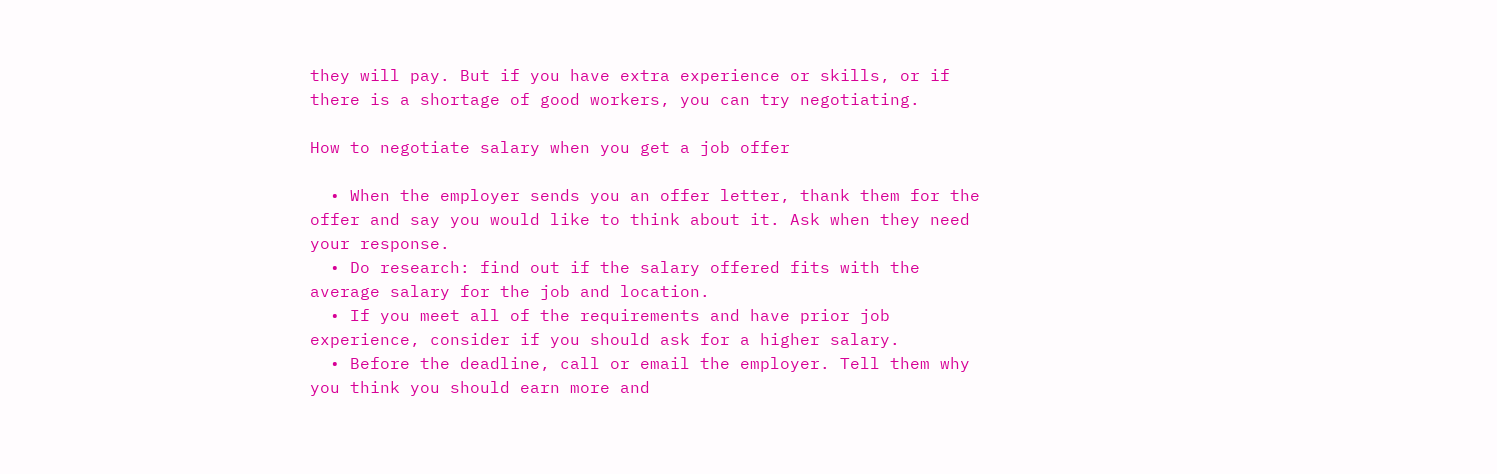they will pay. But if you have extra experience or skills, or if there is a shortage of good workers, you can try negotiating.

How to negotiate salary when you get a job offer

  • When the employer sends you an offer letter, thank them for the offer and say you would like to think about it. Ask when they need your response.
  • Do research: find out if the salary offered fits with the average salary for the job and location.
  • If you meet all of the requirements and have prior job experience, consider if you should ask for a higher salary.
  • Before the deadline, call or email the employer. Tell them why you think you should earn more and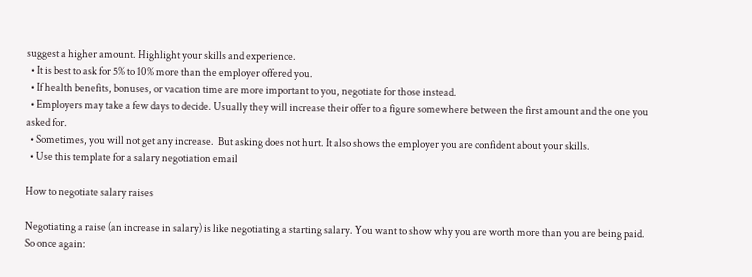suggest a higher amount. Highlight your skills and experience.
  • It is best to ask for 5% to 10% more than the employer offered you.
  • If health benefits, bonuses, or vacation time are more important to you, negotiate for those instead.
  • Employers may take a few days to decide. Usually they will increase their offer to a figure somewhere between the first amount and the one you asked for.
  • Sometimes, you will not get any increase.  But asking does not hurt. It also shows the employer you are confident about your skills.
  • Use this template for a salary negotiation email

How to negotiate salary raises

Negotiating a raise (an increase in salary) is like negotiating a starting salary. You want to show why you are worth more than you are being paid. So once again: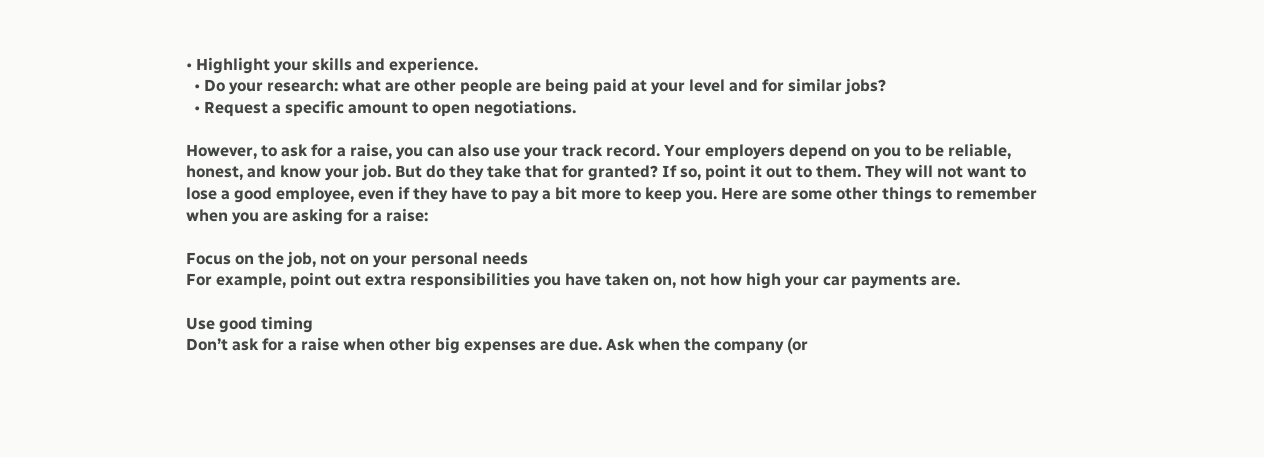• Highlight your skills and experience.
  • Do your research: what are other people are being paid at your level and for similar jobs?
  • Request a specific amount to open negotiations.

However, to ask for a raise, you can also use your track record. Your employers depend on you to be reliable, honest, and know your job. But do they take that for granted? If so, point it out to them. They will not want to lose a good employee, even if they have to pay a bit more to keep you. Here are some other things to remember when you are asking for a raise:

Focus on the job, not on your personal needs
For example, point out extra responsibilities you have taken on, not how high your car payments are.

Use good timing
Don’t ask for a raise when other big expenses are due. Ask when the company (or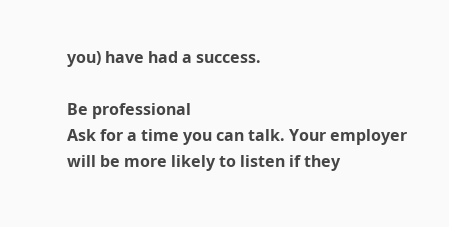you) have had a success.

Be professional
Ask for a time you can talk. Your employer will be more likely to listen if they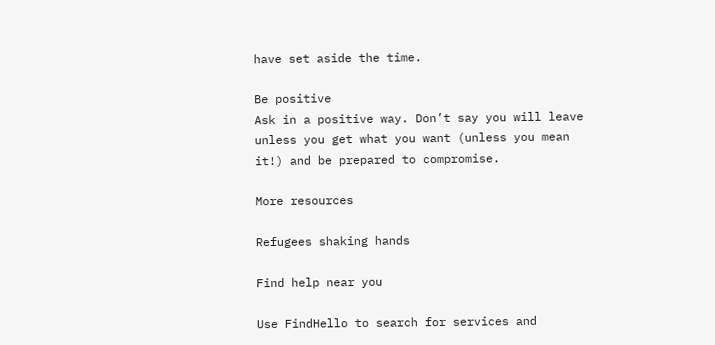have set aside the time.

Be positive
Ask in a positive way. Don’t say you will leave unless you get what you want (unless you mean it!) and be prepared to compromise.

More resources

Refugees shaking hands

Find help near you

Use FindHello to search for services and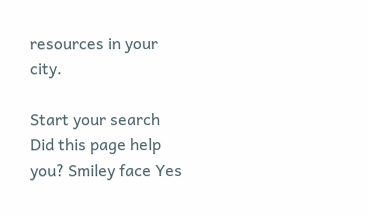resources in your city.

Start your search
Did this page help you? Smiley face Yes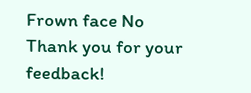Frown face No
Thank you for your feedback!